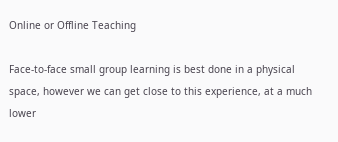Online or Offline Teaching

Face-to-face small group learning is best done in a physical space, however we can get close to this experience, at a much lower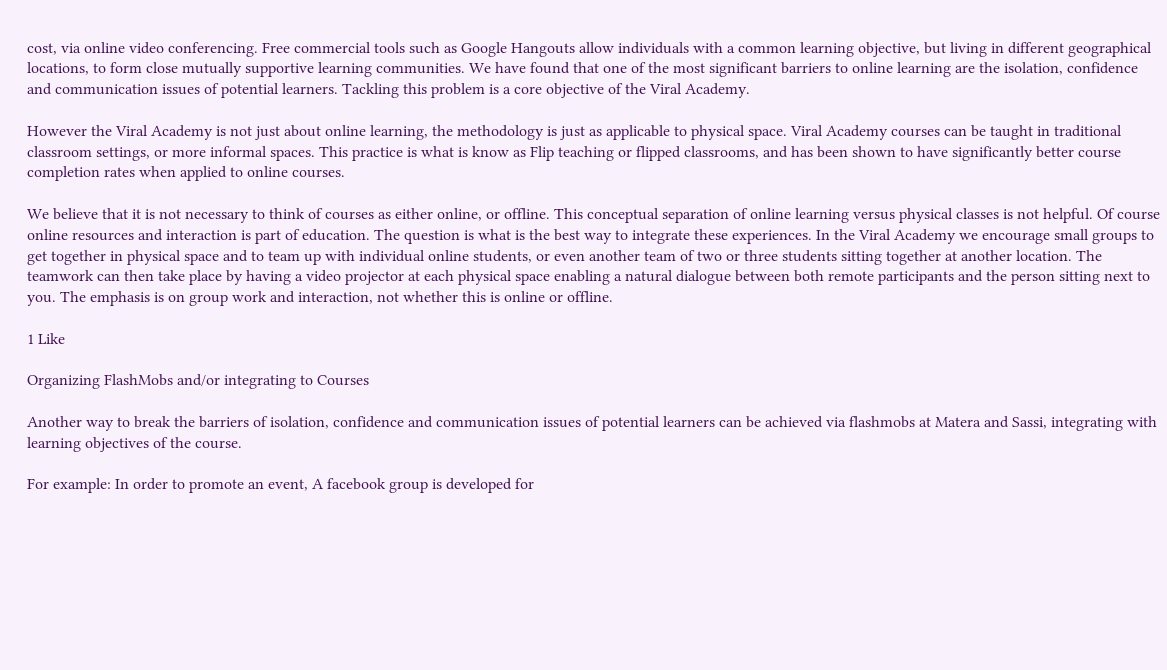cost, via online video conferencing. Free commercial tools such as Google Hangouts allow individuals with a common learning objective, but living in different geographical locations, to form close mutually supportive learning communities. We have found that one of the most significant barriers to online learning are the isolation, confidence and communication issues of potential learners. Tackling this problem is a core objective of the Viral Academy.

However the Viral Academy is not just about online learning, the methodology is just as applicable to physical space. Viral Academy courses can be taught in traditional classroom settings, or more informal spaces. This practice is what is know as Flip teaching or flipped classrooms, and has been shown to have significantly better course completion rates when applied to online courses.

We believe that it is not necessary to think of courses as either online, or offline. This conceptual separation of online learning versus physical classes is not helpful. Of course online resources and interaction is part of education. The question is what is the best way to integrate these experiences. In the Viral Academy we encourage small groups to get together in physical space and to team up with individual online students, or even another team of two or three students sitting together at another location. The teamwork can then take place by having a video projector at each physical space enabling a natural dialogue between both remote participants and the person sitting next to you. The emphasis is on group work and interaction, not whether this is online or offline.

1 Like

Organizing FlashMobs and/or integrating to Courses

Another way to break the barriers of isolation, confidence and communication issues of potential learners can be achieved via flashmobs at Matera and Sassi, integrating with learning objectives of the course.

For example: In order to promote an event, A facebook group is developed for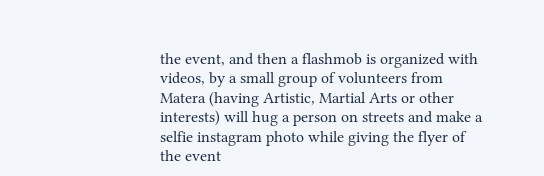the event, and then a flashmob is organized with videos, by a small group of volunteers from Matera (having Artistic, Martial Arts or other interests) will hug a person on streets and make a selfie instagram photo while giving the flyer of the event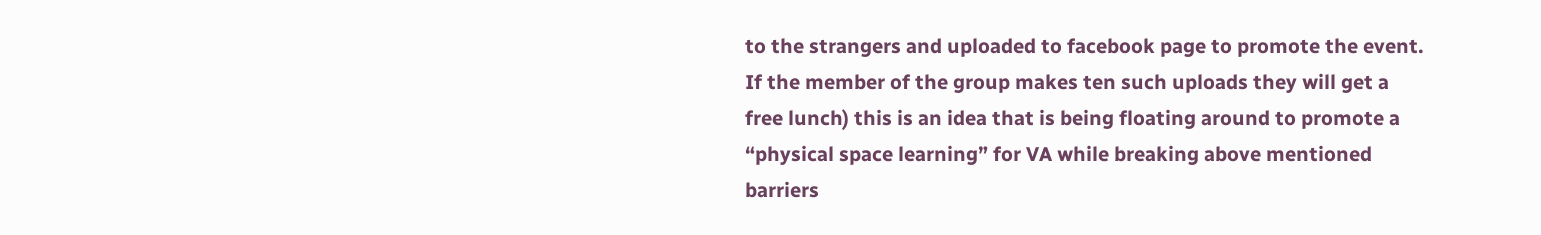to the strangers and uploaded to facebook page to promote the event. If the member of the group makes ten such uploads they will get a free lunch) this is an idea that is being floating around to promote a “physical space learning” for VA while breaking above mentioned barriers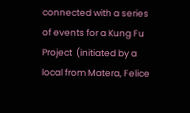connected with a series of events for a Kung Fu Project  (initiated by a local from Matera, Felice